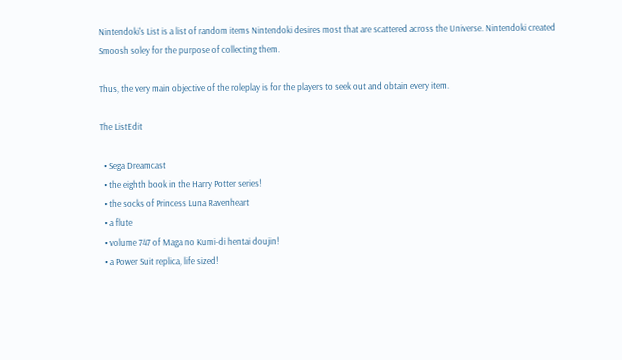Nintendoki's List is a list of random items Nintendoki desires most that are scattered across the Universe. Nintendoki created Smoosh soley for the purpose of collecting them.

Thus, the very main objective of the roleplay is for the players to seek out and obtain every item.

The ListEdit

  • Sega Dreamcast
  • the eighth book in the Harry Potter series!
  • the socks of Princess Luna Ravenheart
  • a flute
  • volume 747 of Maga no Kumi-di hentai doujin!
  • a Power Suit replica, life sized!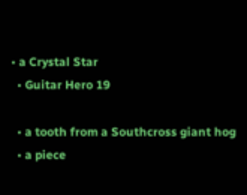• a Crystal Star
  • Guitar Hero 19

  • a tooth from a Southcross giant hog
  • a piece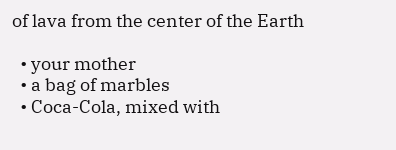of lava from the center of the Earth

  • your mother
  • a bag of marbles
  • Coca-Cola, mixed with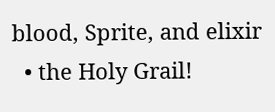blood, Sprite, and elixir
  • the Holy Grail!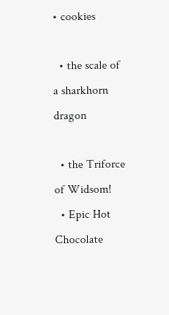• cookies

  • the scale of a sharkhorn dragon

  • the Triforce of Widsom!
  • Epic Hot Chocolate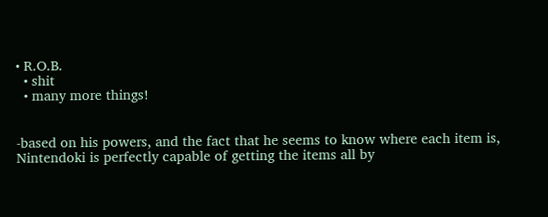• R.O.B.
  • shit
  • many more things!


-based on his powers, and the fact that he seems to know where each item is, Nintendoki is perfectly capable of getting the items all by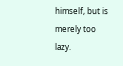himself, but is merely too lazy.